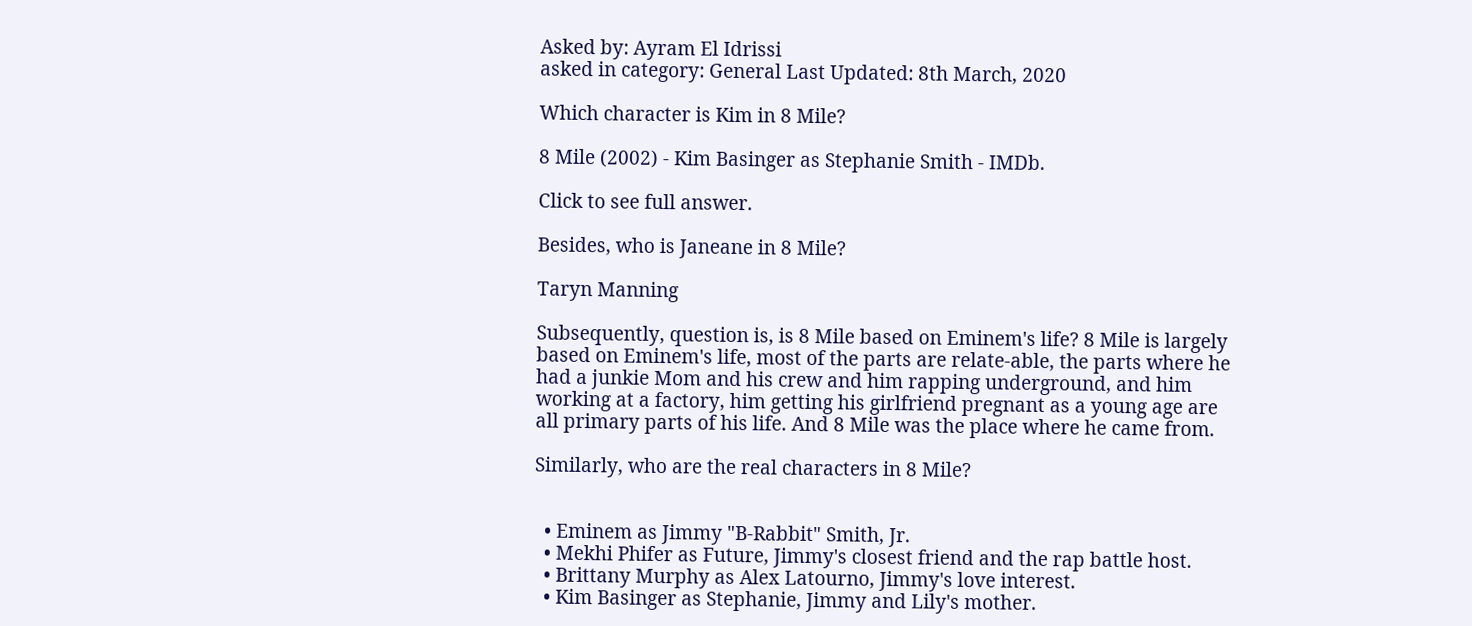Asked by: Ayram El Idrissi
asked in category: General Last Updated: 8th March, 2020

Which character is Kim in 8 Mile?

8 Mile (2002) - Kim Basinger as Stephanie Smith - IMDb.

Click to see full answer.

Besides, who is Janeane in 8 Mile?

Taryn Manning

Subsequently, question is, is 8 Mile based on Eminem's life? 8 Mile is largely based on Eminem's life, most of the parts are relate-able, the parts where he had a junkie Mom and his crew and him rapping underground, and him working at a factory, him getting his girlfriend pregnant as a young age are all primary parts of his life. And 8 Mile was the place where he came from.

Similarly, who are the real characters in 8 Mile?


  • Eminem as Jimmy "B-Rabbit" Smith, Jr.
  • Mekhi Phifer as Future, Jimmy's closest friend and the rap battle host.
  • Brittany Murphy as Alex Latourno, Jimmy's love interest.
  • Kim Basinger as Stephanie, Jimmy and Lily's mother.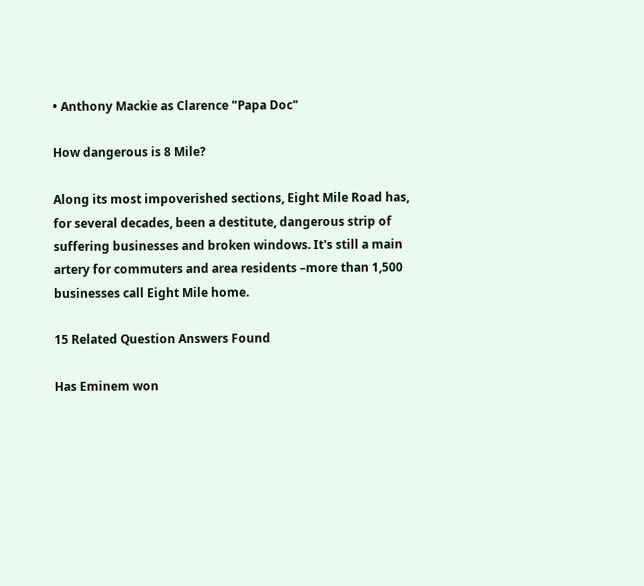• Anthony Mackie as Clarence "Papa Doc"

How dangerous is 8 Mile?

Along its most impoverished sections, Eight Mile Road has, for several decades, been a destitute, dangerous strip of suffering businesses and broken windows. It's still a main artery for commuters and area residents –more than 1,500 businesses call Eight Mile home.

15 Related Question Answers Found

Has Eminem won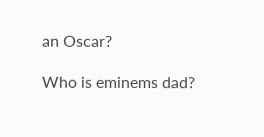an Oscar?

Who is eminems dad?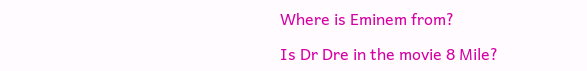Where is Eminem from?

Is Dr Dre in the movie 8 Mile?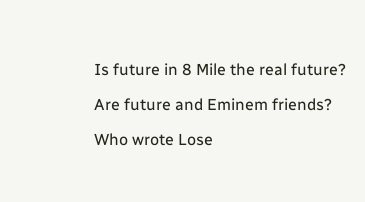Is future in 8 Mile the real future?

Are future and Eminem friends?

Who wrote Lose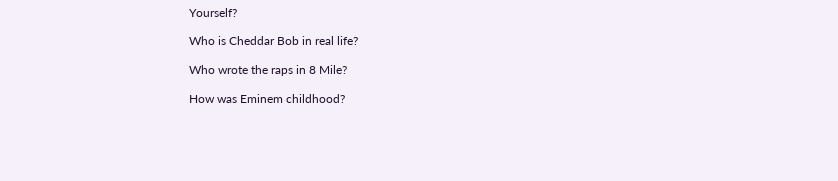Yourself?

Who is Cheddar Bob in real life?

Who wrote the raps in 8 Mile?

How was Eminem childhood?